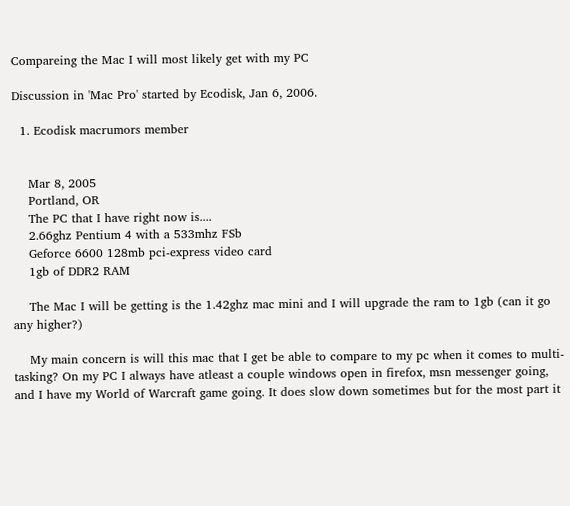Compareing the Mac I will most likely get with my PC

Discussion in 'Mac Pro' started by Ecodisk, Jan 6, 2006.

  1. Ecodisk macrumors member


    Mar 8, 2005
    Portland, OR
    The PC that I have right now is....
    2.66ghz Pentium 4 with a 533mhz FSb
    Geforce 6600 128mb pci-express video card
    1gb of DDR2 RAM

    The Mac I will be getting is the 1.42ghz mac mini and I will upgrade the ram to 1gb (can it go any higher?)

    My main concern is will this mac that I get be able to compare to my pc when it comes to multi-tasking? On my PC I always have atleast a couple windows open in firefox, msn messenger going, and I have my World of Warcraft game going. It does slow down sometimes but for the most part it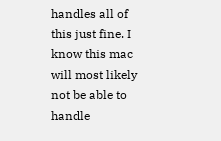handles all of this just fine. I know this mac will most likely not be able to handle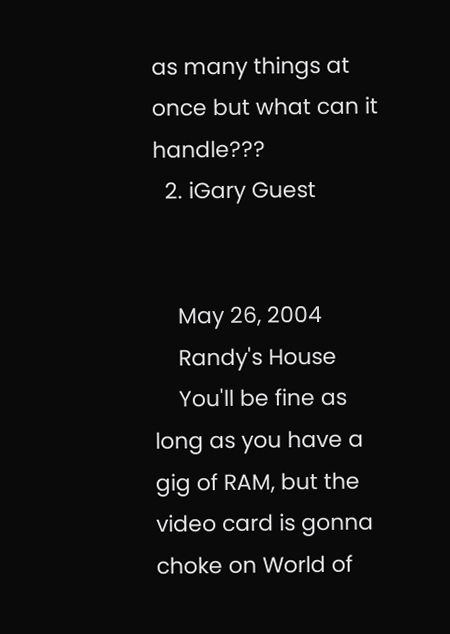as many things at once but what can it handle???
  2. iGary Guest


    May 26, 2004
    Randy's House
    You'll be fine as long as you have a gig of RAM, but the video card is gonna choke on World of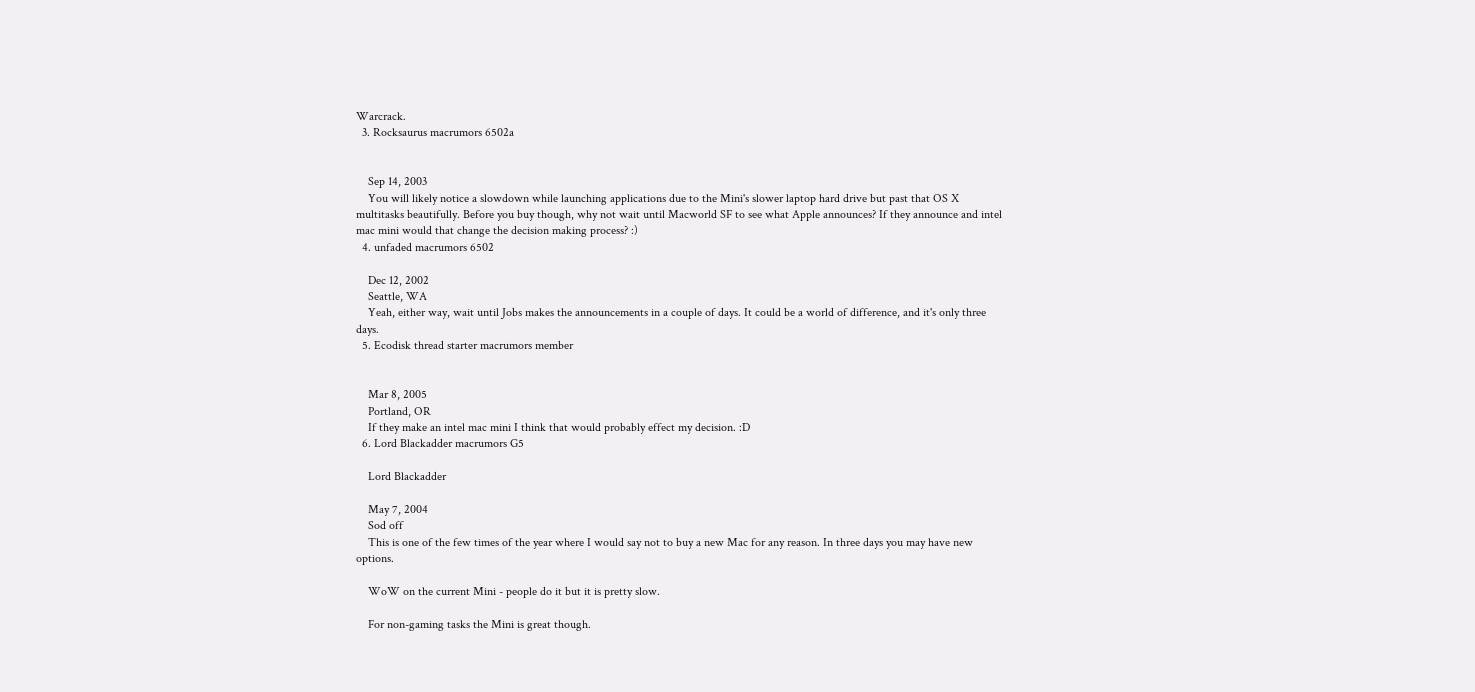Warcrack.
  3. Rocksaurus macrumors 6502a


    Sep 14, 2003
    You will likely notice a slowdown while launching applications due to the Mini's slower laptop hard drive but past that OS X multitasks beautifully. Before you buy though, why not wait until Macworld SF to see what Apple announces? If they announce and intel mac mini would that change the decision making process? :)
  4. unfaded macrumors 6502

    Dec 12, 2002
    Seattle, WA
    Yeah, either way, wait until Jobs makes the announcements in a couple of days. It could be a world of difference, and it's only three days.
  5. Ecodisk thread starter macrumors member


    Mar 8, 2005
    Portland, OR
    If they make an intel mac mini I think that would probably effect my decision. :D
  6. Lord Blackadder macrumors G5

    Lord Blackadder

    May 7, 2004
    Sod off
    This is one of the few times of the year where I would say not to buy a new Mac for any reason. In three days you may have new options.

    WoW on the current Mini - people do it but it is pretty slow.

    For non-gaming tasks the Mini is great though.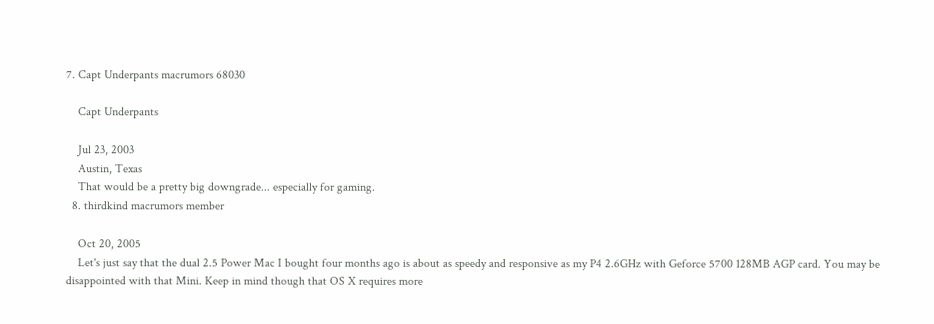7. Capt Underpants macrumors 68030

    Capt Underpants

    Jul 23, 2003
    Austin, Texas
    That would be a pretty big downgrade... especially for gaming.
  8. thirdkind macrumors member

    Oct 20, 2005
    Let's just say that the dual 2.5 Power Mac I bought four months ago is about as speedy and responsive as my P4 2.6GHz with Geforce 5700 128MB AGP card. You may be disappointed with that Mini. Keep in mind though that OS X requires more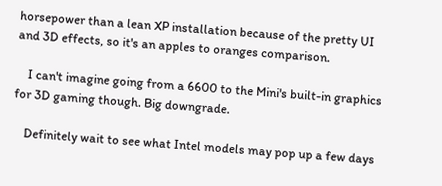horsepower than a lean XP installation because of the pretty UI and 3D effects, so it's an apples to oranges comparison.

    I can't imagine going from a 6600 to the Mini's built-in graphics for 3D gaming though. Big downgrade.

    Definitely wait to see what Intel models may pop up a few days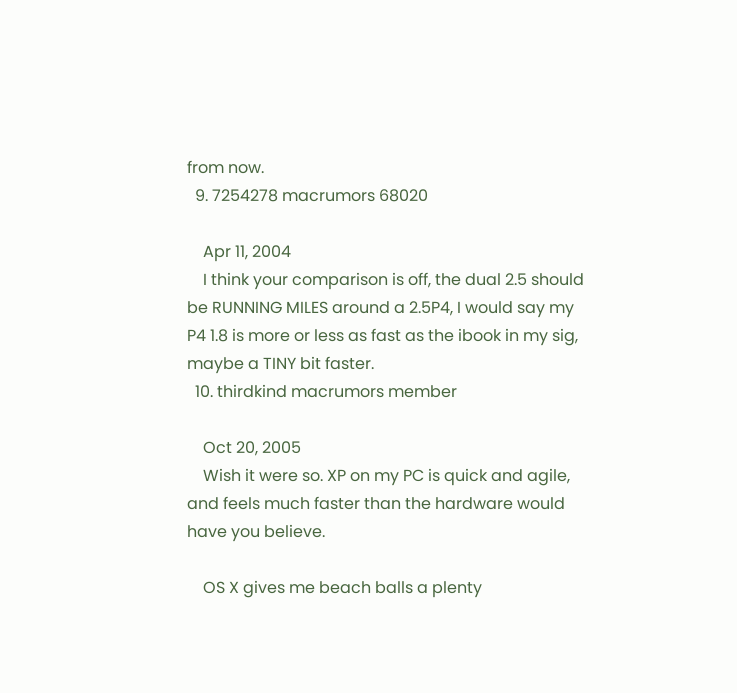from now.
  9. 7254278 macrumors 68020

    Apr 11, 2004
    I think your comparison is off, the dual 2.5 should be RUNNING MILES around a 2.5P4, I would say my P4 1.8 is more or less as fast as the ibook in my sig, maybe a TINY bit faster.
  10. thirdkind macrumors member

    Oct 20, 2005
    Wish it were so. XP on my PC is quick and agile, and feels much faster than the hardware would have you believe.

    OS X gives me beach balls a plenty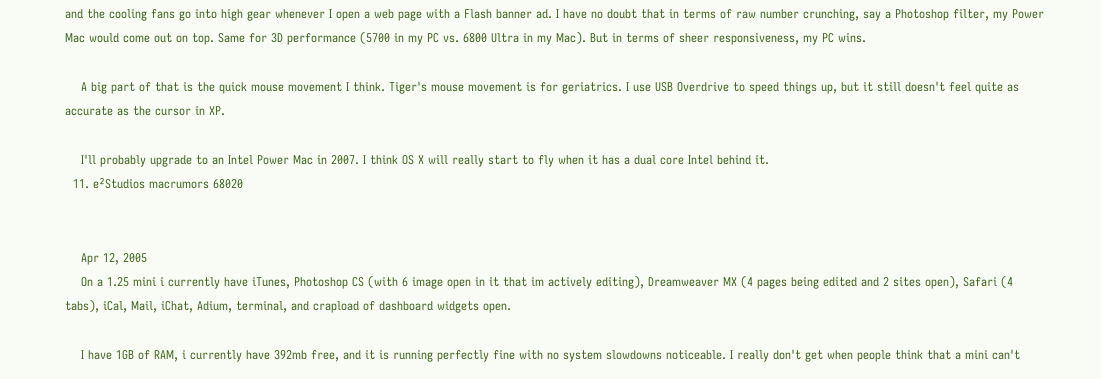and the cooling fans go into high gear whenever I open a web page with a Flash banner ad. I have no doubt that in terms of raw number crunching, say a Photoshop filter, my Power Mac would come out on top. Same for 3D performance (5700 in my PC vs. 6800 Ultra in my Mac). But in terms of sheer responsiveness, my PC wins.

    A big part of that is the quick mouse movement I think. Tiger's mouse movement is for geriatrics. I use USB Overdrive to speed things up, but it still doesn't feel quite as accurate as the cursor in XP.

    I'll probably upgrade to an Intel Power Mac in 2007. I think OS X will really start to fly when it has a dual core Intel behind it.
  11. e²Studios macrumors 68020


    Apr 12, 2005
    On a 1.25 mini i currently have iTunes, Photoshop CS (with 6 image open in it that im actively editing), Dreamweaver MX (4 pages being edited and 2 sites open), Safari (4 tabs), iCal, Mail, iChat, Adium, terminal, and crapload of dashboard widgets open.

    I have 1GB of RAM, i currently have 392mb free, and it is running perfectly fine with no system slowdowns noticeable. I really don't get when people think that a mini can't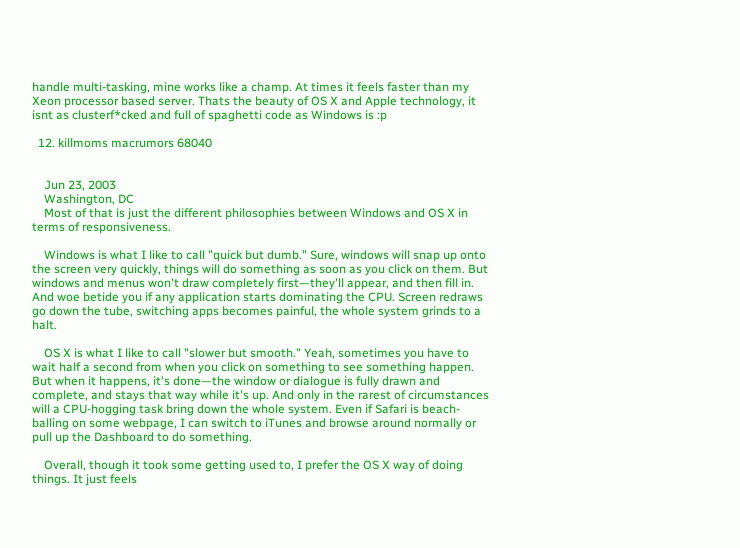handle multi-tasking, mine works like a champ. At times it feels faster than my Xeon processor based server. Thats the beauty of OS X and Apple technology, it isnt as clusterf*cked and full of spaghetti code as Windows is :p

  12. killmoms macrumors 68040


    Jun 23, 2003
    Washington, DC
    Most of that is just the different philosophies between Windows and OS X in terms of responsiveness.

    Windows is what I like to call "quick but dumb." Sure, windows will snap up onto the screen very quickly, things will do something as soon as you click on them. But windows and menus won't draw completely first—they'll appear, and then fill in. And woe betide you if any application starts dominating the CPU. Screen redraws go down the tube, switching apps becomes painful, the whole system grinds to a halt.

    OS X is what I like to call "slower but smooth." Yeah, sometimes you have to wait half a second from when you click on something to see something happen. But when it happens, it's done—the window or dialogue is fully drawn and complete, and stays that way while it's up. And only in the rarest of circumstances will a CPU-hogging task bring down the whole system. Even if Safari is beach-balling on some webpage, I can switch to iTunes and browse around normally or pull up the Dashboard to do something.

    Overall, though it took some getting used to, I prefer the OS X way of doing things. It just feels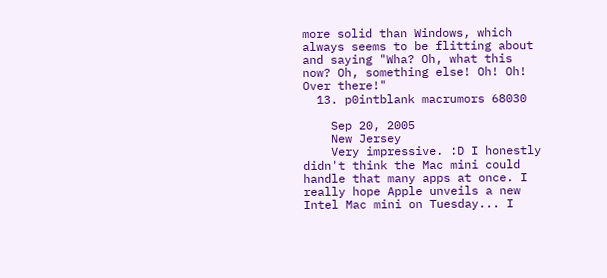more solid than Windows, which always seems to be flitting about and saying "Wha? Oh, what this now? Oh, something else! Oh! Oh! Over there!"
  13. p0intblank macrumors 68030

    Sep 20, 2005
    New Jersey
    Very impressive. :D I honestly didn't think the Mac mini could handle that many apps at once. I really hope Apple unveils a new Intel Mac mini on Tuesday... I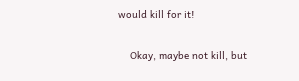would kill for it!

    Okay, maybe not kill, but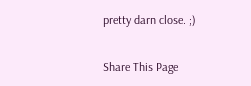pretty darn close. ;)

Share This Page